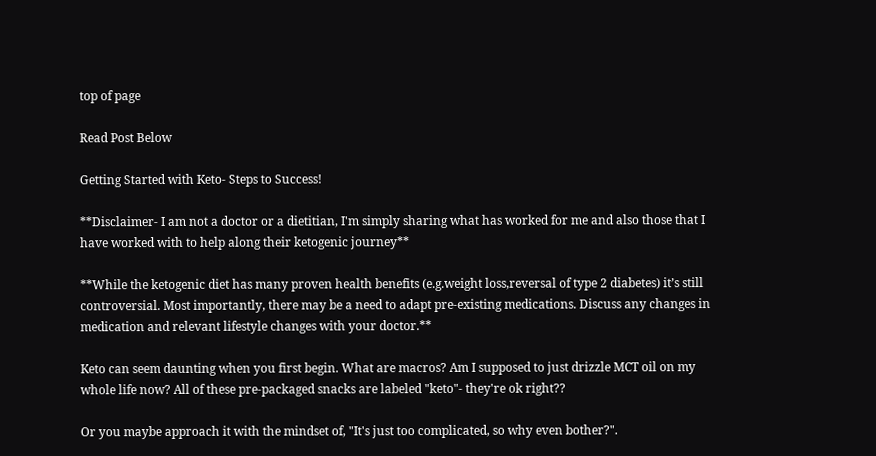top of page

Read Post Below

Getting Started with Keto- Steps to Success!

**Disclaimer- I am not a doctor or a dietitian, I'm simply sharing what has worked for me and also those that I have worked with to help along their ketogenic journey**

**While the ketogenic diet has many proven health benefits (e.g.weight loss,reversal of type 2 diabetes) it’s still controversial. Most importantly, there may be a need to adapt pre-existing medications. Discuss any changes in medication and relevant lifestyle changes with your doctor.**

Keto can seem daunting when you first begin. What are macros? Am I supposed to just drizzle MCT oil on my whole life now? All of these pre-packaged snacks are labeled "keto"- they're ok right??

Or you maybe approach it with the mindset of, "It's just too complicated, so why even bother?".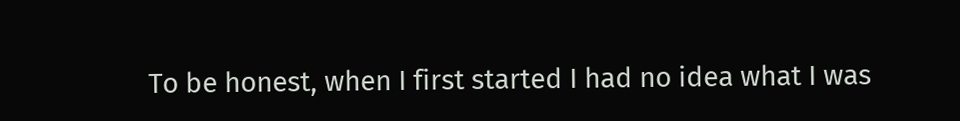To be honest, when I first started I had no idea what I was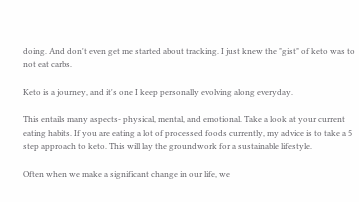doing. And don't even get me started about tracking. I just knew the "gist" of keto was to not eat carbs.

Keto is a journey, and it's one I keep personally evolving along everyday.

This entails many aspects- physical, mental, and emotional. Take a look at your current eating habits. If you are eating a lot of processed foods currently, my advice is to take a 5 step approach to keto. This will lay the groundwork for a sustainable lifestyle.

Often when we make a significant change in our life, we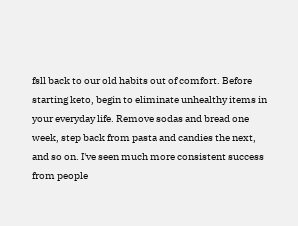fsll back to our old habits out of comfort. Before starting keto, begin to eliminate unhealthy items in your everyday life. Remove sodas and bread one week, step back from pasta and candies the next, and so on. I've seen much more consistent success from people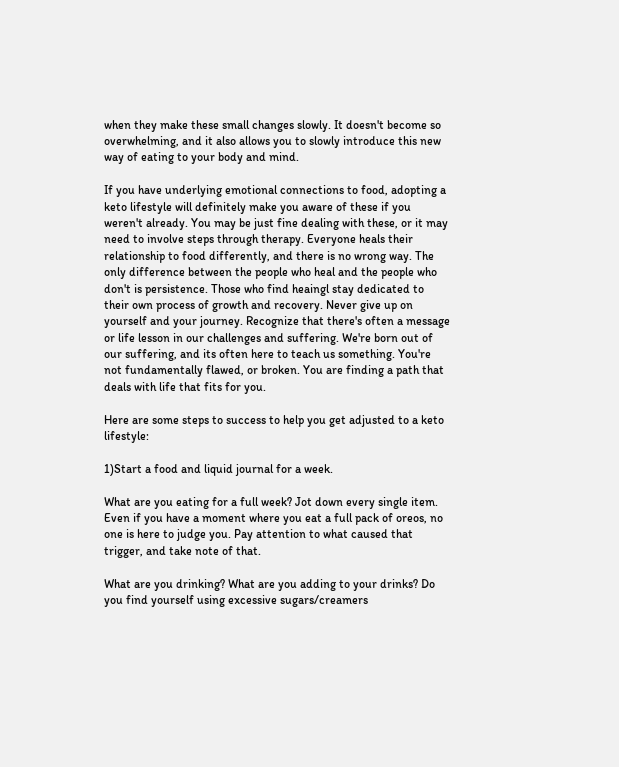when they make these small changes slowly. It doesn't become so overwhelming, and it also allows you to slowly introduce this new way of eating to your body and mind.

If you have underlying emotional connections to food, adopting a keto lifestyle will definitely make you aware of these if you weren't already. You may be just fine dealing with these, or it may need to involve steps through therapy. Everyone heals their relationship to food differently, and there is no wrong way. The only difference between the people who heal and the people who don't is persistence. Those who find heaingl stay dedicated to their own process of growth and recovery. Never give up on yourself and your journey. Recognize that there's often a message or life lesson in our challenges and suffering. We're born out of our suffering, and its often here to teach us something. You're not fundamentally flawed, or broken. You are finding a path that deals with life that fits for you.

Here are some steps to success to help you get adjusted to a keto lifestyle:

1)Start a food and liquid journal for a week.

What are you eating for a full week? Jot down every single item. Even if you have a moment where you eat a full pack of oreos, no one is here to judge you. Pay attention to what caused that trigger, and take note of that.

What are you drinking? What are you adding to your drinks? Do you find yourself using excessive sugars/creamers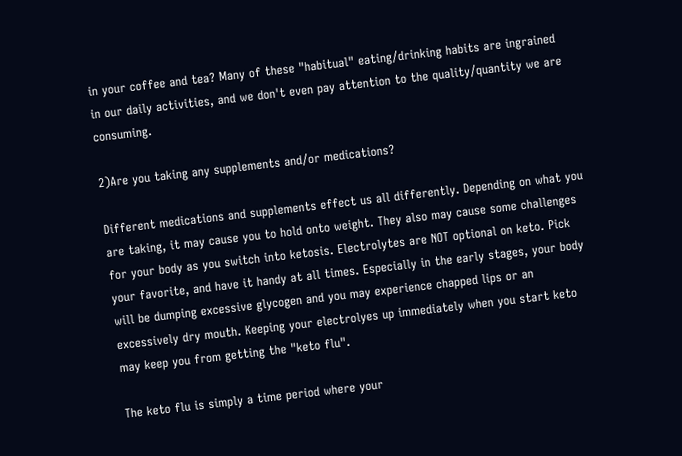in your coffee and tea? Many of these "habitual" eating/drinking habits are ingrained in our daily activities, and we don't even pay attention to the quality/quantity we are consuming.

2)Are you taking any supplements and/or medications?

Different medications and supplements effect us all differently. Depending on what you are taking, it may cause you to hold onto weight. They also may cause some challenges for your body as you switch into ketosis. Electrolytes are NOT optional on keto. Pick your favorite, and have it handy at all times. Especially in the early stages, your body will be dumping excessive glycogen and you may experience chapped lips or an excessively dry mouth. Keeping your electrolyes up immediately when you start keto may keep you from getting the "keto flu".

The keto flu is simply a time period where your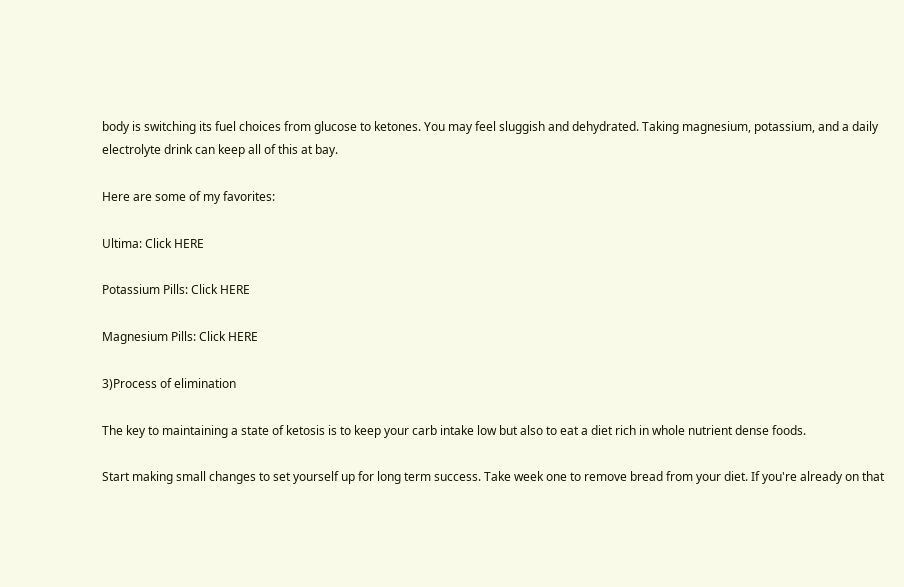body is switching its fuel choices from glucose to ketones. You may feel sluggish and dehydrated. Taking magnesium, potassium, and a daily electrolyte drink can keep all of this at bay.

Here are some of my favorites:

Ultima: Click HERE

Potassium Pills: Click HERE

Magnesium Pills: Click HERE

3)Process of elimination

The key to maintaining a state of ketosis is to keep your carb intake low but also to eat a diet rich in whole nutrient dense foods.

Start making small changes to set yourself up for long term success. Take week one to remove bread from your diet. If you're already on that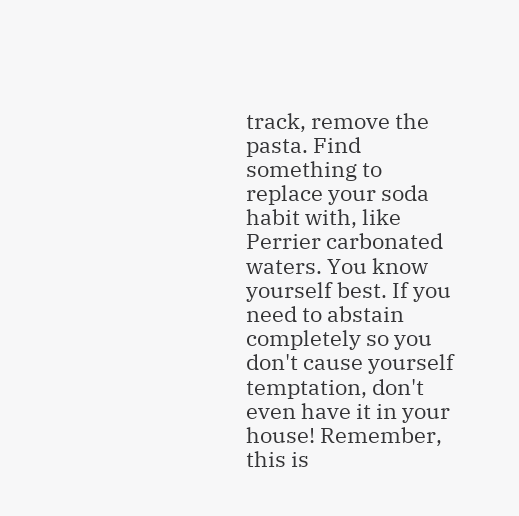track, remove the pasta. Find something to replace your soda habit with, like Perrier carbonated waters. You know yourself best. If you need to abstain completely so you don't cause yourself temptation, don't even have it in your house! Remember, this is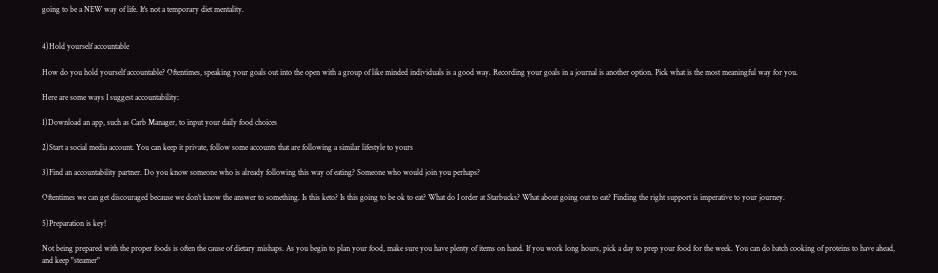going to be a NEW way of life. It's not a temporary diet mentality.


4)Hold yourself accountable

How do you hold yourself accountable? Oftentimes, speaking your goals out into the open with a group of like minded individuals is a good way. Recording your goals in a journal is another option. Pick what is the most meaningful way for you.

Here are some ways I suggest accountability:

1)Download an app, such as Carb Manager, to input your daily food choices

2)Start a social media account. You can keep it private, follow some accounts that are following a similar lifestyle to yours

3)Find an accountability partner. Do you know someone who is already following this way of eating? Someone who would join you perhaps?

Oftentimes we can get discouraged because we don't know the answer to something. Is this keto? Is this going to be ok to eat? What do I order at Starbucks? What about going out to eat? Finding the right support is imperative to your journey.

5)Preparation is key!

Not being prepared with the proper foods is often the cause of dietary mishaps. As you begin to plan your food, make sure you have plenty of items on hand. If you work long hours, pick a day to prep your food for the week. You can do batch cooking of proteins to have ahead, and keep "steamer"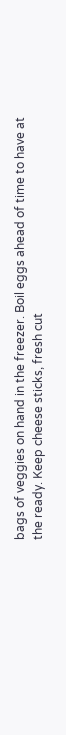bags of veggies on hand in the freezer. Boil eggs ahead of time to have at the ready. Keep cheese sticks, fresh cut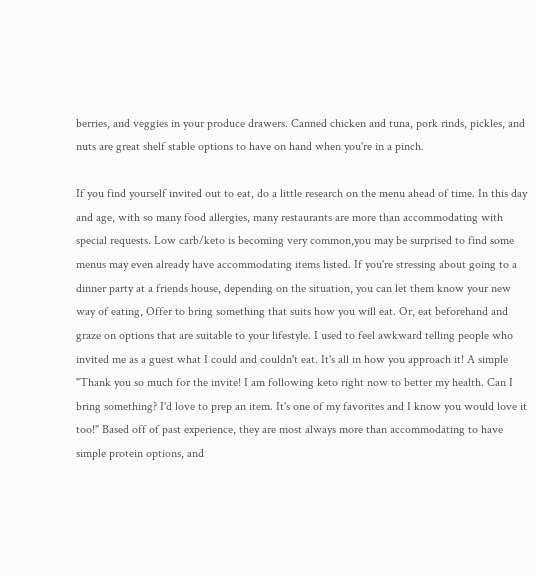berries, and veggies in your produce drawers. Canned chicken and tuna, pork rinds, pickles, and nuts are great shelf stable options to have on hand when you're in a pinch.

If you find yourself invited out to eat, do a little research on the menu ahead of time. In this day and age, with so many food allergies, many restaurants are more than accommodating with special requests. Low carb/keto is becoming very common,you may be surprised to find some menus may even already have accommodating items listed. If you're stressing about going to a dinner party at a friends house, depending on the situation, you can let them know your new way of eating, Offer to bring something that suits how you will eat. Or, eat beforehand and graze on options that are suitable to your lifestyle. I used to feel awkward telling people who invited me as a guest what I could and couldn't eat. It's all in how you approach it! A simple "Thank you so much for the invite! I am following keto right now to better my health. Can I bring something? I'd love to prep an item. It's one of my favorites and I know you would love it too!" Based off of past experience, they are most always more than accommodating to have simple protein options, and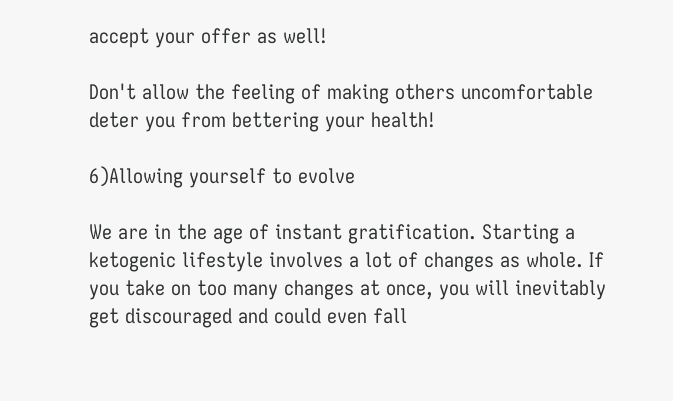accept your offer as well!

Don't allow the feeling of making others uncomfortable deter you from bettering your health!

6)Allowing yourself to evolve

We are in the age of instant gratification. Starting a ketogenic lifestyle involves a lot of changes as whole. If you take on too many changes at once, you will inevitably get discouraged and could even fall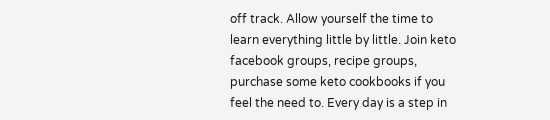off track. Allow yourself the time to learn everything little by little. Join keto facebook groups, recipe groups, purchase some keto cookbooks if you feel the need to. Every day is a step in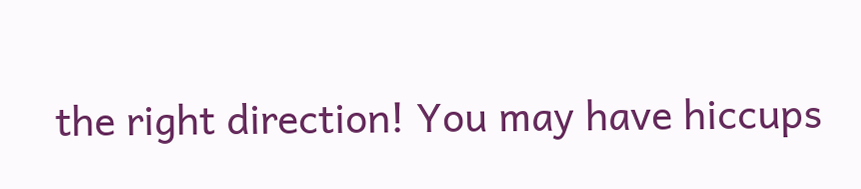the right direction! You may have hiccups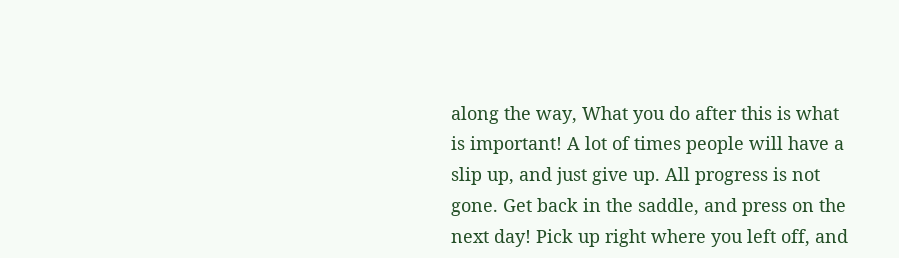along the way, What you do after this is what is important! A lot of times people will have a slip up, and just give up. All progress is not gone. Get back in the saddle, and press on the next day! Pick up right where you left off, and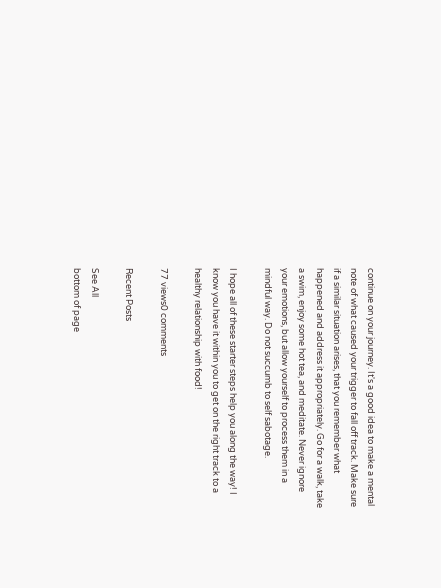continue on your journey. It's a good idea to make a mental note of what caused your trigger to fall off track. Make sure if a similar situation arises, that you remember what happened and address it appropriately. Go for a walk, take a swim, enjoy some hot tea, and meditate. Never ignore your emotions, but allow yourself to process them in a mindful way. Do not succumb to self sabotage.

I hope all of these starter steps help you along the way! I know you have it within you to get on the right track to a healthy relationship with food!

77 views0 comments

Recent Posts

See All
bottom of page